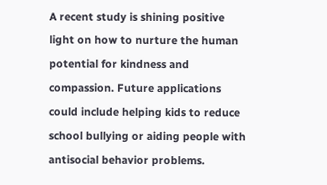A recent study is shining positive light on how to nurture the human potential for kindness and compassion. Future applications could include helping kids to reduce school bullying or aiding people with antisocial behavior problems.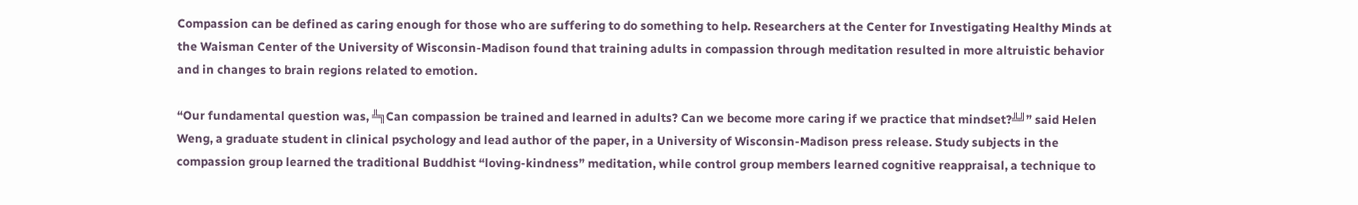Compassion can be defined as caring enough for those who are suffering to do something to help. Researchers at the Center for Investigating Healthy Minds at the Waisman Center of the University of Wisconsin-Madison found that training adults in compassion through meditation resulted in more altruistic behavior and in changes to brain regions related to emotion.

“Our fundamental question was, ╩╗Can compassion be trained and learned in adults? Can we become more caring if we practice that mindset?╩╝” said Helen Weng, a graduate student in clinical psychology and lead author of the paper, in a University of Wisconsin-Madison press release. Study subjects in the compassion group learned the traditional Buddhist “loving-kindness” meditation, while control group members learned cognitive reappraisal, a technique to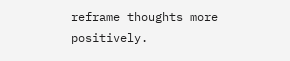reframe thoughts more positively.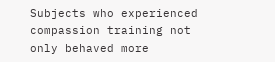Subjects who experienced compassion training not only behaved more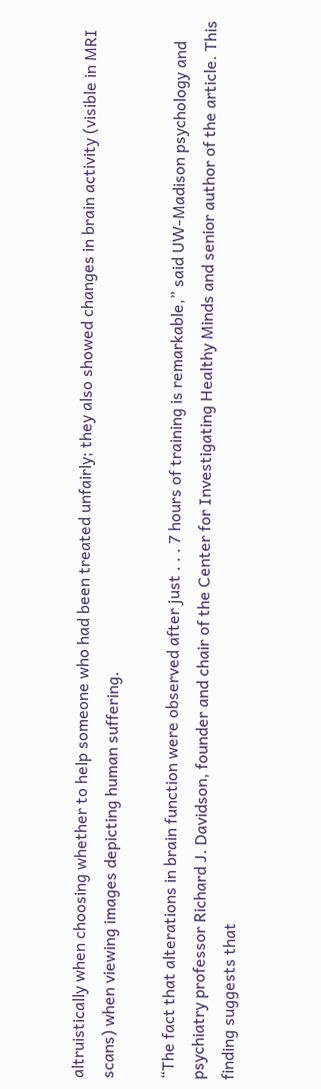altruistically when choosing whether to help someone who had been treated unfairly; they also showed changes in brain activity (visible in MRI scans) when viewing images depicting human suffering.

“The fact that alterations in brain function were observed after just . . . 7 hours of training is remarkable,” said UW-Madison psychology and psychiatry professor Richard J. Davidson, founder and chair of the Center for Investigating Healthy Minds and senior author of the article. This finding suggests that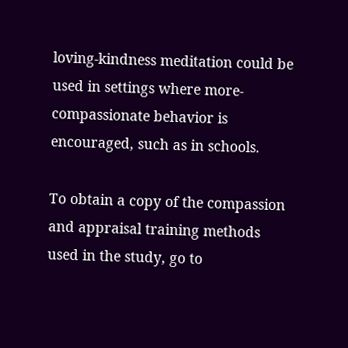loving-kindness meditation could be used in settings where more-compassionate behavior is encouraged, such as in schools.

To obtain a copy of the compassion and appraisal training methods used in the study, go to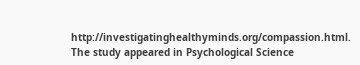http://investigatinghealthyminds.org/compassion.html. The study appeared in Psychological Science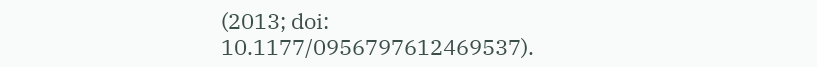(2013; doi: 10.1177/0956797612469537).